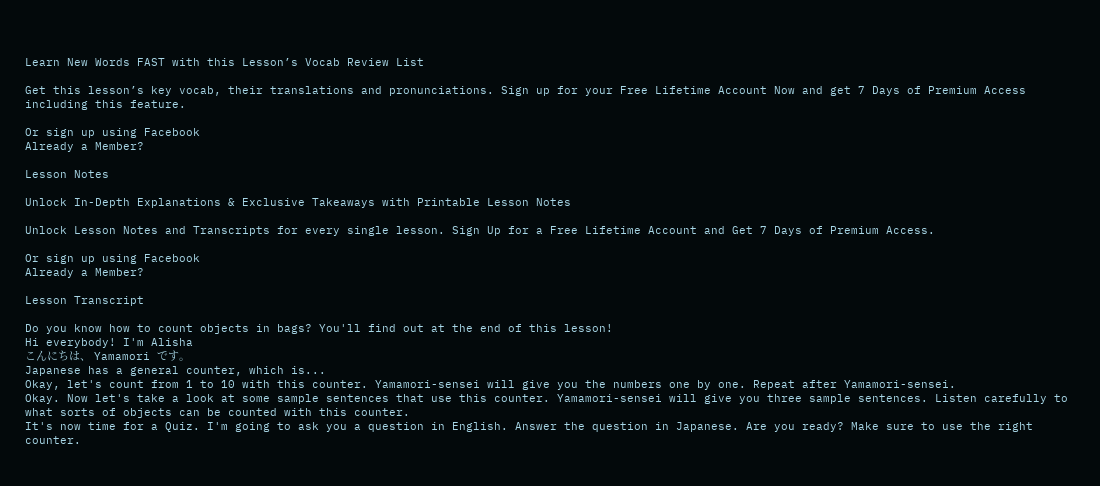Learn New Words FAST with this Lesson’s Vocab Review List

Get this lesson’s key vocab, their translations and pronunciations. Sign up for your Free Lifetime Account Now and get 7 Days of Premium Access including this feature.

Or sign up using Facebook
Already a Member?

Lesson Notes

Unlock In-Depth Explanations & Exclusive Takeaways with Printable Lesson Notes

Unlock Lesson Notes and Transcripts for every single lesson. Sign Up for a Free Lifetime Account and Get 7 Days of Premium Access.

Or sign up using Facebook
Already a Member?

Lesson Transcript

Do you know how to count objects in bags? You'll find out at the end of this lesson!
Hi everybody! I'm Alisha
こんにちは、 Yamamori です。
Japanese has a general counter, which is...
Okay, let's count from 1 to 10 with this counter. Yamamori-sensei will give you the numbers one by one. Repeat after Yamamori-sensei.
Okay. Now let's take a look at some sample sentences that use this counter. Yamamori-sensei will give you three sample sentences. Listen carefully to what sorts of objects can be counted with this counter.
It's now time for a Quiz. I'm going to ask you a question in English. Answer the question in Japanese. Are you ready? Make sure to use the right counter.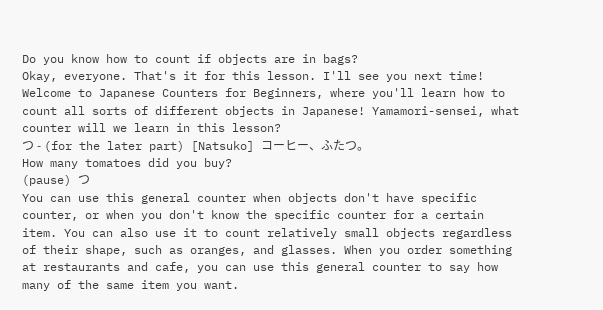Do you know how to count if objects are in bags?
Okay, everyone. That's it for this lesson. I'll see you next time!
Welcome to Japanese Counters for Beginners, where you'll learn how to count all sorts of different objects in Japanese! Yamamori-sensei, what counter will we learn in this lesson?
つ - (for the later part) [Natsuko] コーヒー、ふたつ。
How many tomatoes did you buy?
(pause) つ
You can use this general counter when objects don't have specific counter, or when you don't know the specific counter for a certain item. You can also use it to count relatively small objects regardless of their shape, such as oranges, and glasses. When you order something at restaurants and cafe, you can use this general counter to say how many of the same item you want.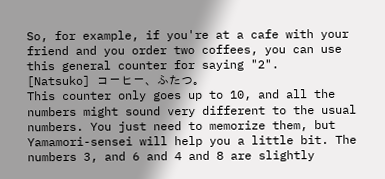So, for example, if you're at a cafe with your friend and you order two coffees, you can use this general counter for saying "2".
[Natsuko] コーヒー、ふたつ。
This counter only goes up to 10, and all the numbers might sound very different to the usual numbers. You just need to memorize them, but Yamamori-sensei will help you a little bit. The numbers 3, and 6 and 4 and 8 are slightly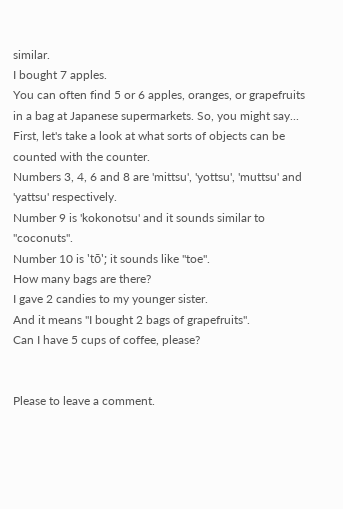similar.
I bought 7 apples.
You can often find 5 or 6 apples, oranges, or grapefruits in a bag at Japanese supermarkets. So, you might say...
First, let's take a look at what sorts of objects can be counted with the counter.
Numbers 3, 4, 6 and 8 are 'mittsu', 'yottsu', 'muttsu' and 'yattsu' respectively.
Number 9 is 'kokonotsu' and it sounds similar to "coconuts".
Number 10 is 'tō'; it sounds like "toe".
How many bags are there?
I gave 2 candies to my younger sister.
And it means "I bought 2 bags of grapefruits".
Can I have 5 cups of coffee, please?


Please to leave a comment.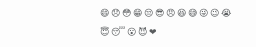😄 😞 😳 😁 😒 😎 😠 😆 😅 😜 😉 😭 😇 😴 😮 😈 ❤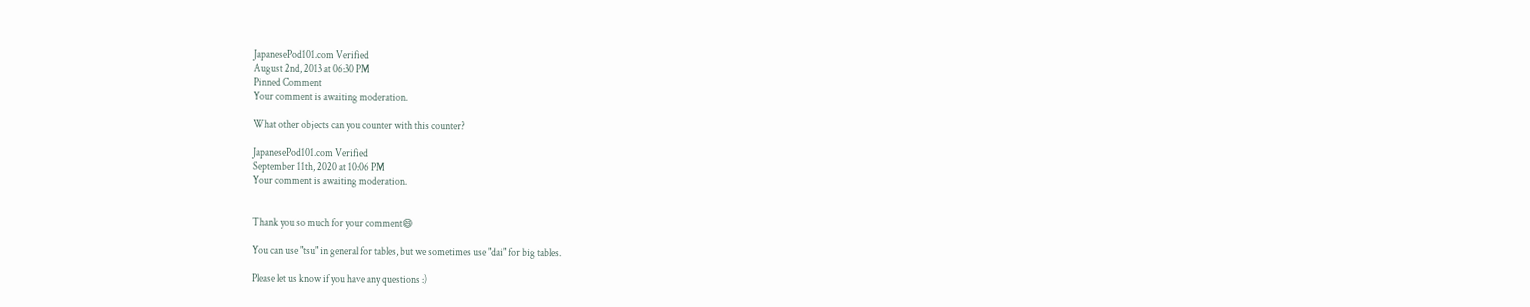JapanesePod101.com Verified
August 2nd, 2013 at 06:30 PM
Pinned Comment
Your comment is awaiting moderation.

What other objects can you counter with this counter?

JapanesePod101.com Verified
September 11th, 2020 at 10:06 PM
Your comment is awaiting moderation.


Thank you so much for your comment😄

You can use "tsu" in general for tables, but we sometimes use "dai" for big tables.

Please let us know if you have any questions :)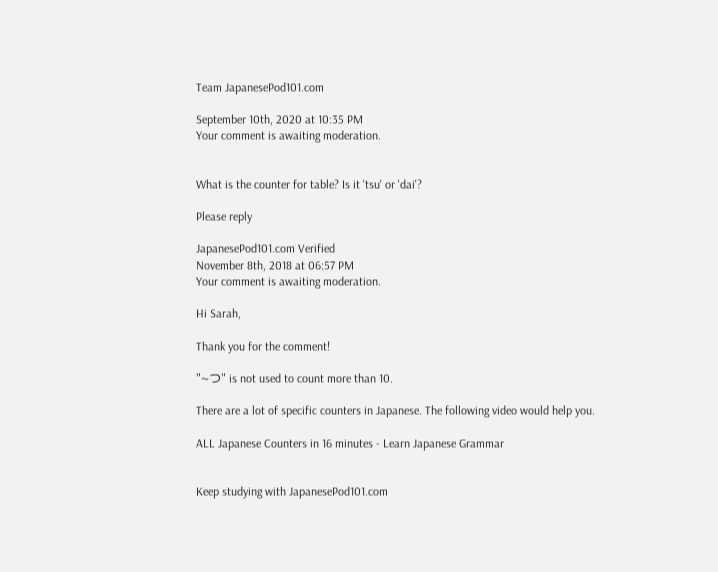Team JapanesePod101.com

September 10th, 2020 at 10:35 PM
Your comment is awaiting moderation.


What is the counter for table? Is it 'tsu' or 'dai'?

Please reply

JapanesePod101.com Verified
November 8th, 2018 at 06:57 PM
Your comment is awaiting moderation.

Hi Sarah,

Thank you for the comment!

"~つ" is not used to count more than 10.

There are a lot of specific counters in Japanese. The following video would help you.

ALL Japanese Counters in 16 minutes - Learn Japanese Grammar


Keep studying with JapanesePod101.com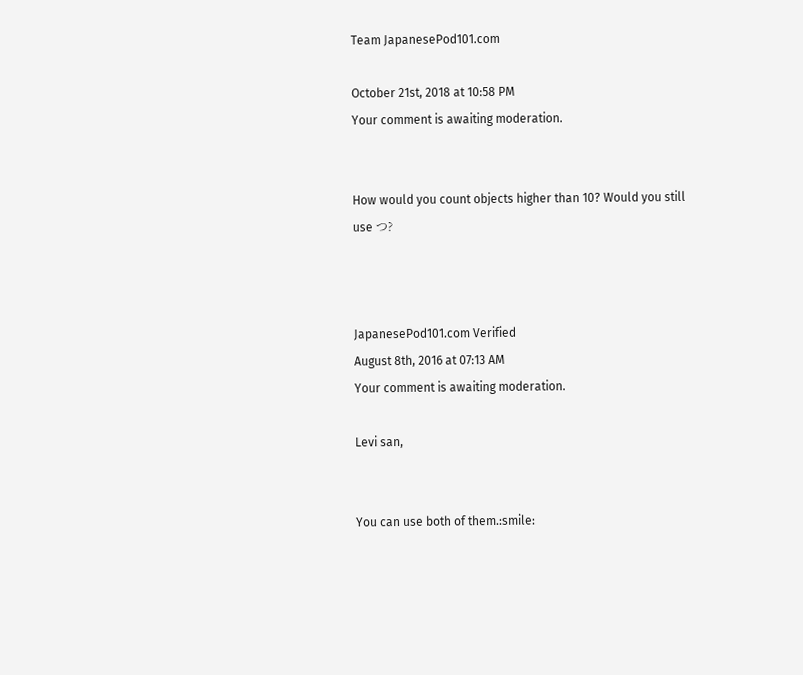Team JapanesePod101.com

October 21st, 2018 at 10:58 PM
Your comment is awaiting moderation.


How would you count objects higher than 10? Would you still use つ?



JapanesePod101.com Verified
August 8th, 2016 at 07:13 AM
Your comment is awaiting moderation.

Levi san,


You can use both of them.:smile: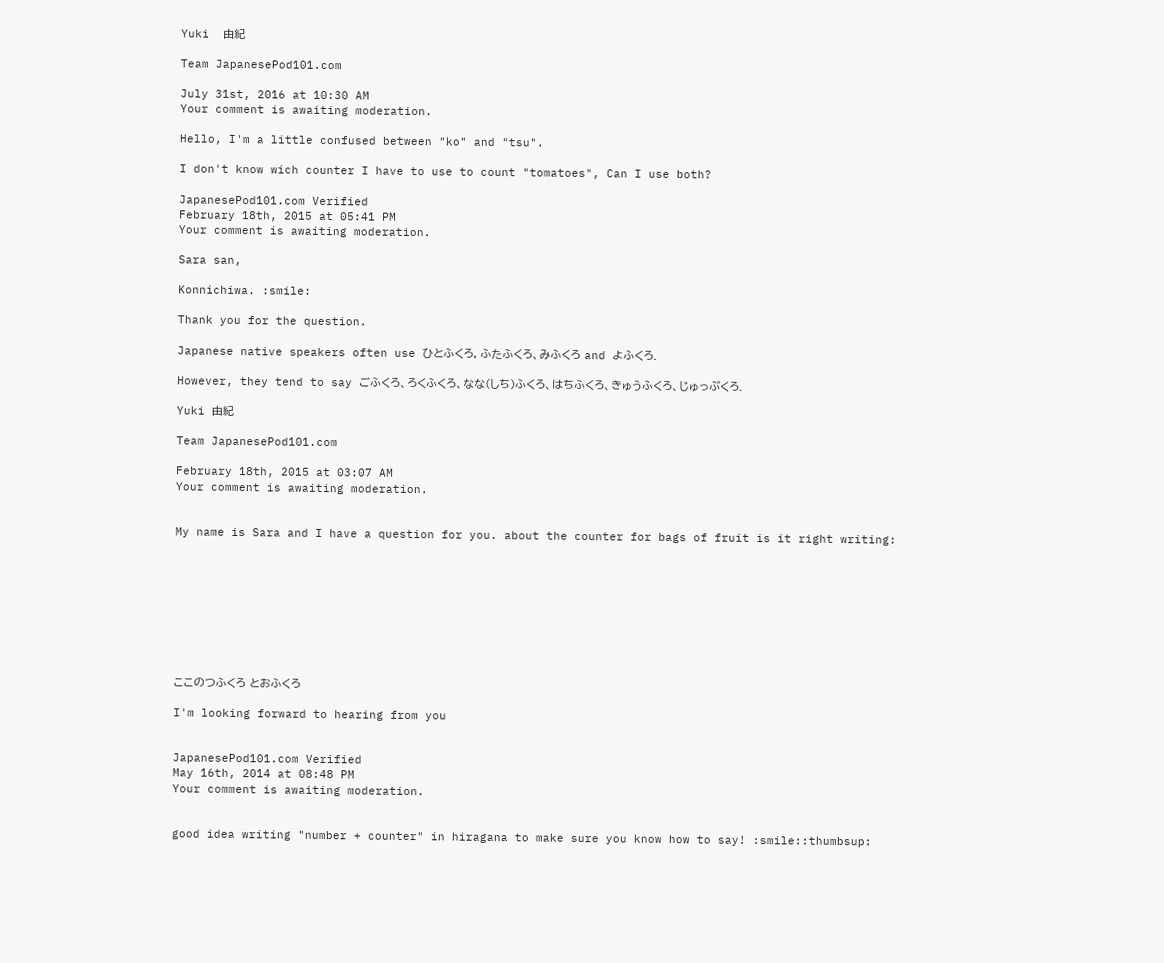Yuki  由紀

Team JapanesePod101.com

July 31st, 2016 at 10:30 AM
Your comment is awaiting moderation.

Hello, I'm a little confused between "ko" and "tsu".

I don't know wich counter I have to use to count "tomatoes", Can I use both?

JapanesePod101.com Verified
February 18th, 2015 at 05:41 PM
Your comment is awaiting moderation.

Sara san,

Konnichiwa. :smile:

Thank you for the question.

Japanese native speakers often use ひとふくろ, ふたふくろ、みふくろ and よふくろ.

However, they tend to say ごふくろ、ろくふくろ、なな(しち)ふくろ、はちふくろ、きゅうふくろ、じゅっぷくろ.

Yuki 由紀

Team JapanesePod101.com

February 18th, 2015 at 03:07 AM
Your comment is awaiting moderation.


My name is Sara and I have a question for you. about the counter for bags of fruit is it right writing:









ここのつふくろ とおふくろ

I'm looking forward to hearing from you


JapanesePod101.com Verified
May 16th, 2014 at 08:48 PM
Your comment is awaiting moderation.


good idea writing "number + counter" in hiragana to make sure you know how to say! :smile::thumbsup: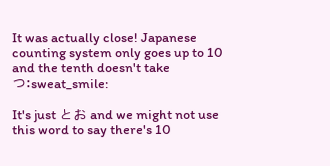It was actually close! Japanese counting system only goes up to 10 and the tenth doesn't take つ:sweat_smile:

It's just とお and we might not use this word to say there's 10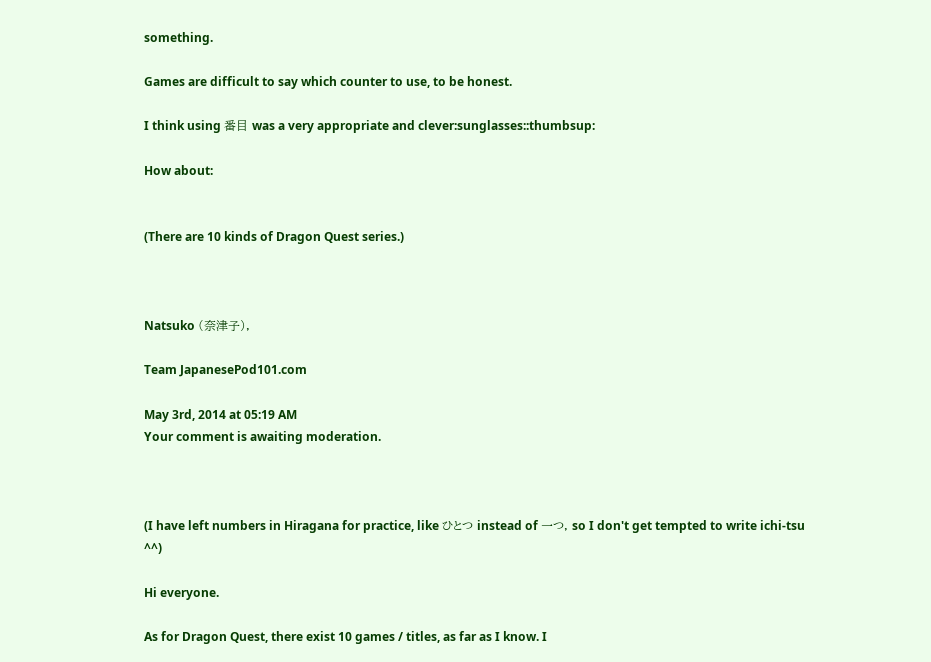something.

Games are difficult to say which counter to use, to be honest.

I think using 番目 was a very appropriate and clever:sunglasses::thumbsup:

How about:


(There are 10 kinds of Dragon Quest series.)



Natsuko (奈津子),

Team JapanesePod101.com

May 3rd, 2014 at 05:19 AM
Your comment is awaiting moderation.



(I have left numbers in Hiragana for practice, like ひとつ instead of 一つ, so I don't get tempted to write ichi-tsu ^^)

Hi everyone.

As for Dragon Quest, there exist 10 games / titles, as far as I know. I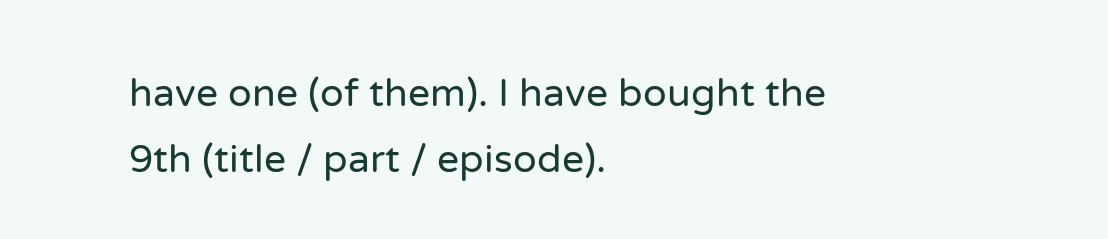have one (of them). I have bought the 9th (title / part / episode).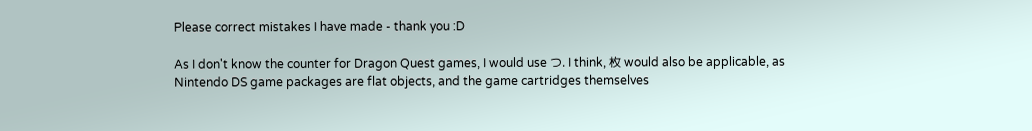Please correct mistakes I have made - thank you :D

As I don't know the counter for Dragon Quest games, I would use つ. I think, 枚 would also be applicable, as Nintendo DS game packages are flat objects, and the game cartridges themselves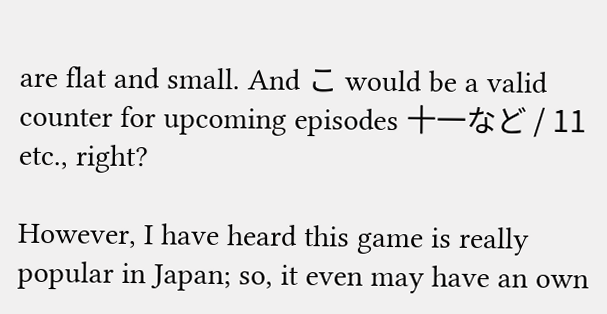are flat and small. And こ would be a valid counter for upcoming episodes 十一など / 11 etc., right?

However, I have heard this game is really popular in Japan; so, it even may have an own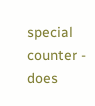special counter - does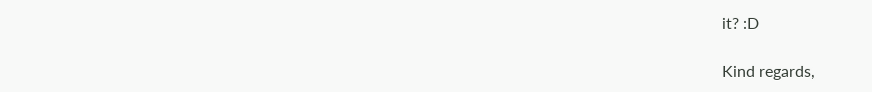it? :D

Kind regards,